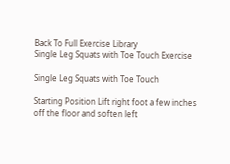Back To Full Exercise Library
Single Leg Squats with Toe Touch Exercise

Single Leg Squats with Toe Touch

Starting Position Lift right foot a few inches off the floor and soften left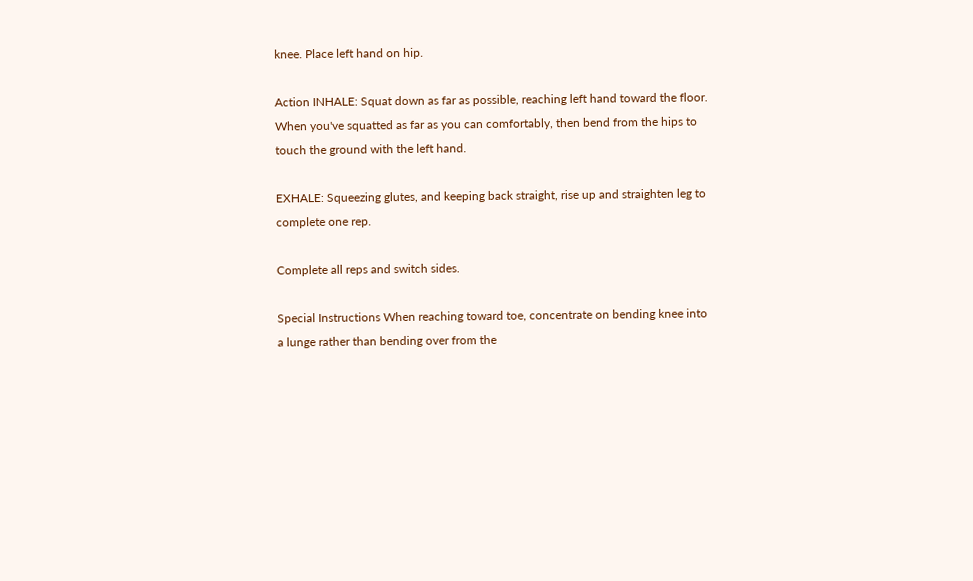knee. Place left hand on hip.

Action INHALE: Squat down as far as possible, reaching left hand toward the floor. When you've squatted as far as you can comfortably, then bend from the hips to touch the ground with the left hand.

EXHALE: Squeezing glutes, and keeping back straight, rise up and straighten leg to complete one rep.

Complete all reps and switch sides.

Special Instructions When reaching toward toe, concentrate on bending knee into a lunge rather than bending over from the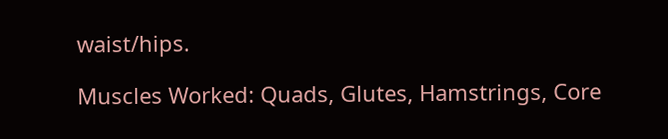waist/hips.

Muscles Worked: Quads, Glutes, Hamstrings, Core